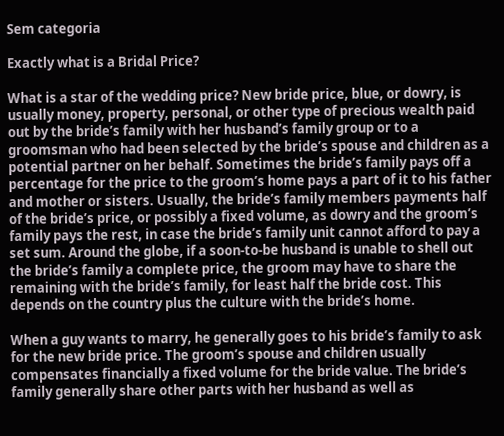Sem categoria

Exactly what is a Bridal Price?

What is a star of the wedding price? New bride price, blue, or dowry, is usually money, property, personal, or other type of precious wealth paid out by the bride’s family with her husband’s family group or to a groomsman who had been selected by the bride’s spouse and children as a potential partner on her behalf. Sometimes the bride’s family pays off a percentage for the price to the groom’s home pays a part of it to his father and mother or sisters. Usually, the bride’s family members payments half of the bride’s price, or possibly a fixed volume, as dowry and the groom’s family pays the rest, in case the bride’s family unit cannot afford to pay a set sum. Around the globe, if a soon-to-be husband is unable to shell out the bride’s family a complete price, the groom may have to share the remaining with the bride’s family, for least half the bride cost. This depends on the country plus the culture with the bride’s home.

When a guy wants to marry, he generally goes to his bride’s family to ask for the new bride price. The groom’s spouse and children usually compensates financially a fixed volume for the bride value. The bride’s family generally share other parts with her husband as well as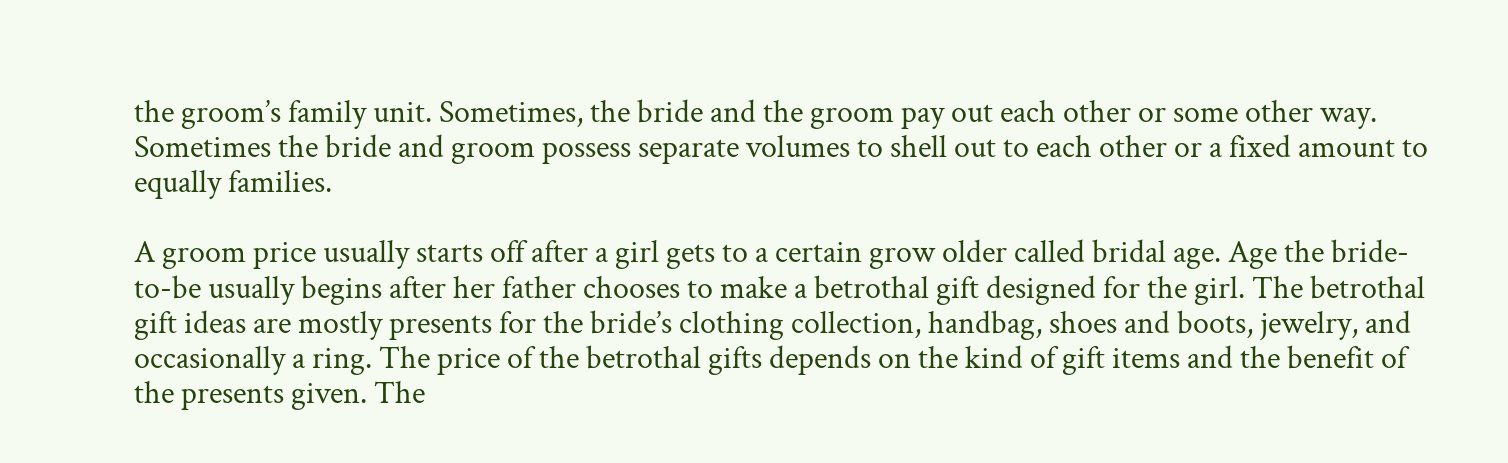the groom’s family unit. Sometimes, the bride and the groom pay out each other or some other way. Sometimes the bride and groom possess separate volumes to shell out to each other or a fixed amount to equally families.

A groom price usually starts off after a girl gets to a certain grow older called bridal age. Age the bride-to-be usually begins after her father chooses to make a betrothal gift designed for the girl. The betrothal gift ideas are mostly presents for the bride’s clothing collection, handbag, shoes and boots, jewelry, and occasionally a ring. The price of the betrothal gifts depends on the kind of gift items and the benefit of the presents given. The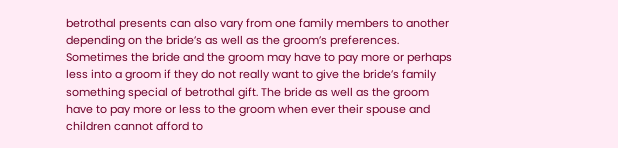betrothal presents can also vary from one family members to another depending on the bride’s as well as the groom’s preferences. Sometimes the bride and the groom may have to pay more or perhaps less into a groom if they do not really want to give the bride’s family something special of betrothal gift. The bride as well as the groom have to pay more or less to the groom when ever their spouse and children cannot afford to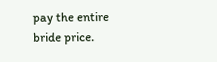pay the entire bride price.